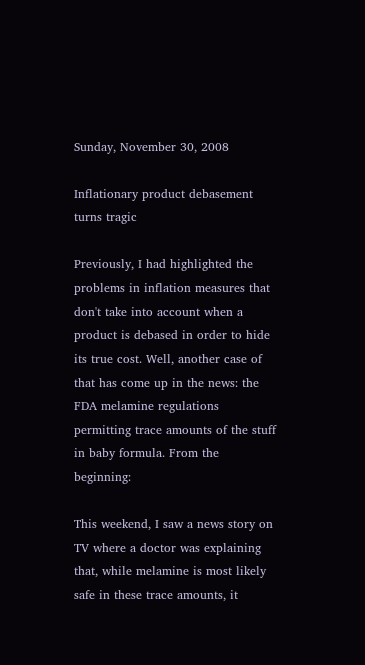Sunday, November 30, 2008

Inflationary product debasement turns tragic

Previously, I had highlighted the problems in inflation measures that don't take into account when a product is debased in order to hide its true cost. Well, another case of that has come up in the news: the FDA melamine regulations permitting trace amounts of the stuff in baby formula. From the beginning:

This weekend, I saw a news story on TV where a doctor was explaining that, while melamine is most likely safe in these trace amounts, it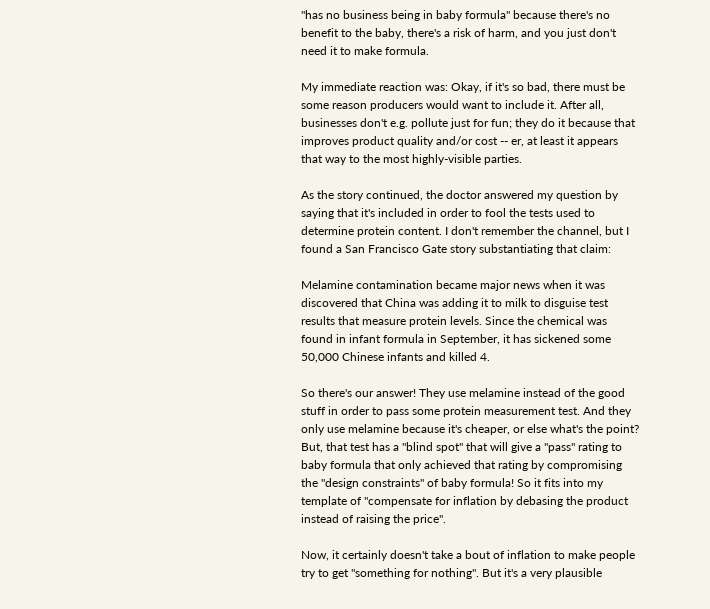"has no business being in baby formula" because there's no benefit to the baby, there's a risk of harm, and you just don't need it to make formula.

My immediate reaction was: Okay, if it's so bad, there must be some reason producers would want to include it. After all, businesses don't e.g. pollute just for fun; they do it because that improves product quality and/or cost -- er, at least it appears that way to the most highly-visible parties.

As the story continued, the doctor answered my question by saying that it's included in order to fool the tests used to determine protein content. I don't remember the channel, but I found a San Francisco Gate story substantiating that claim:

Melamine contamination became major news when it was discovered that China was adding it to milk to disguise test results that measure protein levels. Since the chemical was found in infant formula in September, it has sickened some 50,000 Chinese infants and killed 4.

So there's our answer! They use melamine instead of the good stuff in order to pass some protein measurement test. And they only use melamine because it's cheaper, or else what's the point? But, that test has a "blind spot" that will give a "pass" rating to baby formula that only achieved that rating by compromising the "design constraints" of baby formula! So it fits into my template of "compensate for inflation by debasing the product instead of raising the price".

Now, it certainly doesn't take a bout of inflation to make people try to get "something for nothing". But it's a very plausible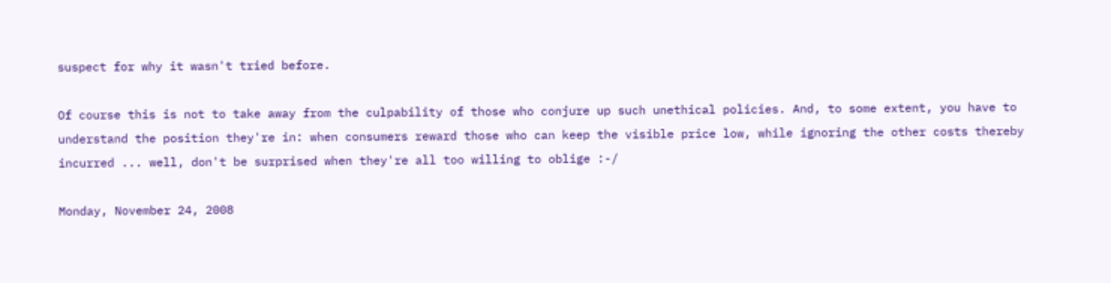suspect for why it wasn't tried before.

Of course this is not to take away from the culpability of those who conjure up such unethical policies. And, to some extent, you have to understand the position they're in: when consumers reward those who can keep the visible price low, while ignoring the other costs thereby incurred ... well, don't be surprised when they're all too willing to oblige :-/

Monday, November 24, 2008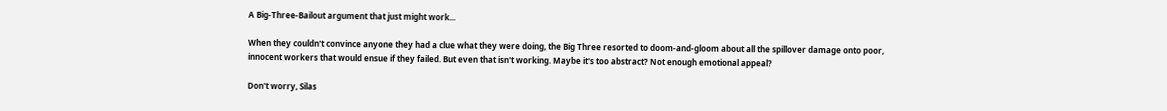A Big-Three-Bailout argument that just might work...

When they couldn't convince anyone they had a clue what they were doing, the Big Three resorted to doom-and-gloom about all the spillover damage onto poor, innocent workers that would ensue if they failed. But even that isn't working. Maybe it's too abstract? Not enough emotional appeal?

Don't worry, Silas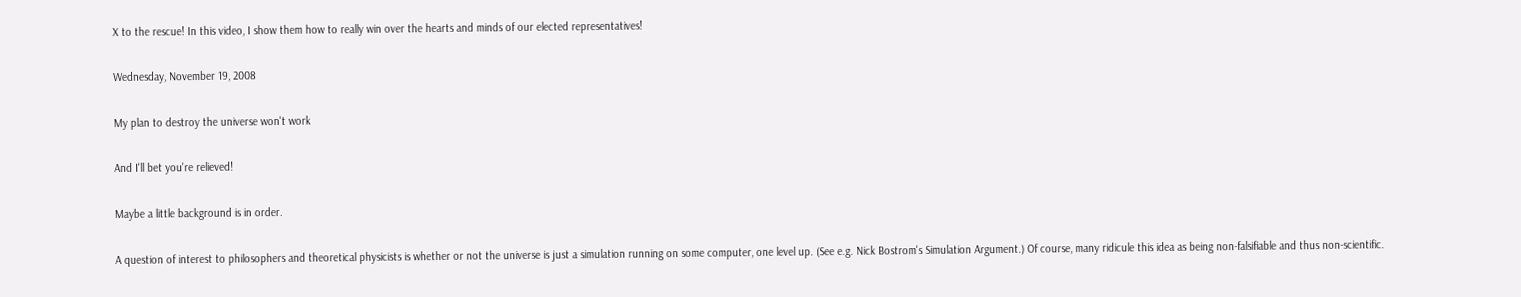X to the rescue! In this video, I show them how to really win over the hearts and minds of our elected representatives!

Wednesday, November 19, 2008

My plan to destroy the universe won't work

And I'll bet you're relieved!

Maybe a little background is in order.

A question of interest to philosophers and theoretical physicists is whether or not the universe is just a simulation running on some computer, one level up. (See e.g. Nick Bostrom's Simulation Argument.) Of course, many ridicule this idea as being non-falsifiable and thus non-scientific.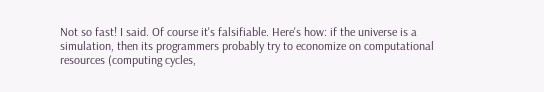Not so fast! I said. Of course it's falsifiable. Here's how: if the universe is a simulation, then its programmers probably try to economize on computational resources (computing cycles,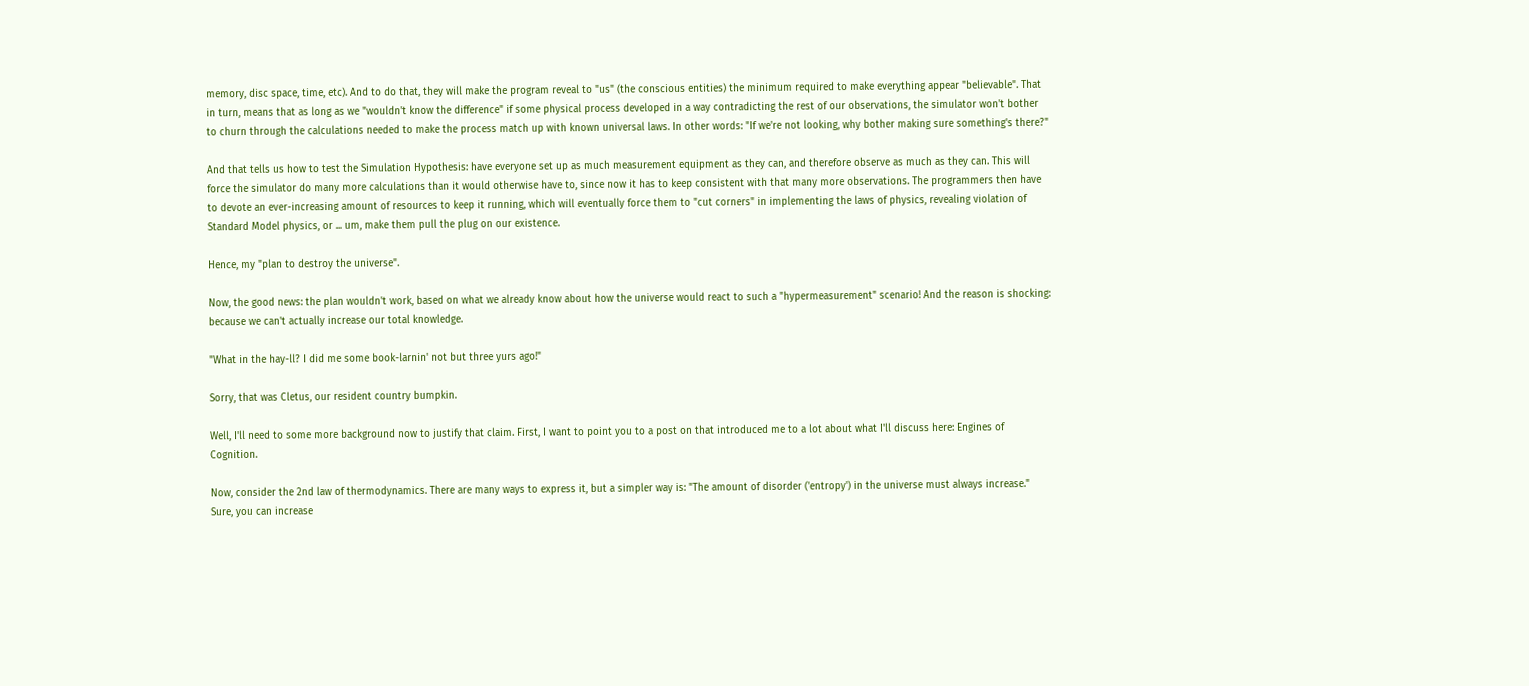memory, disc space, time, etc). And to do that, they will make the program reveal to "us" (the conscious entities) the minimum required to make everything appear "believable". That in turn, means that as long as we "wouldn't know the difference" if some physical process developed in a way contradicting the rest of our observations, the simulator won't bother to churn through the calculations needed to make the process match up with known universal laws. In other words: "If we're not looking, why bother making sure something's there?"

And that tells us how to test the Simulation Hypothesis: have everyone set up as much measurement equipment as they can, and therefore observe as much as they can. This will force the simulator do many more calculations than it would otherwise have to, since now it has to keep consistent with that many more observations. The programmers then have to devote an ever-increasing amount of resources to keep it running, which will eventually force them to "cut corners" in implementing the laws of physics, revealing violation of Standard Model physics, or ... um, make them pull the plug on our existence.

Hence, my "plan to destroy the universe".

Now, the good news: the plan wouldn't work, based on what we already know about how the universe would react to such a "hypermeasurement" scenario! And the reason is shocking: because we can't actually increase our total knowledge.

"What in the hay-ll? I did me some book-larnin' not but three yurs ago!"

Sorry, that was Cletus, our resident country bumpkin.

Well, I'll need to some more background now to justify that claim. First, I want to point you to a post on that introduced me to a lot about what I'll discuss here: Engines of Cognition.

Now, consider the 2nd law of thermodynamics. There are many ways to express it, but a simpler way is: "The amount of disorder ('entropy') in the universe must always increase." Sure, you can increase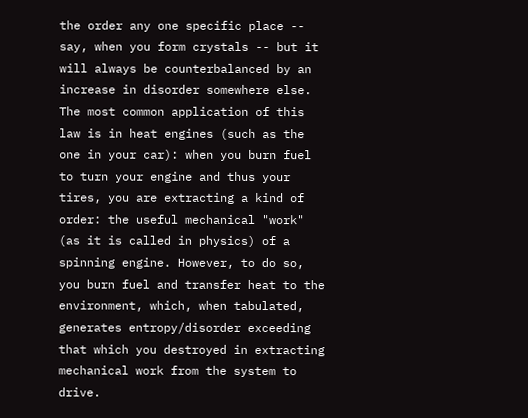the order any one specific place -- say, when you form crystals -- but it will always be counterbalanced by an increase in disorder somewhere else. The most common application of this law is in heat engines (such as the one in your car): when you burn fuel to turn your engine and thus your tires, you are extracting a kind of order: the useful mechanical "work" (as it is called in physics) of a spinning engine. However, to do so, you burn fuel and transfer heat to the environment, which, when tabulated, generates entropy/disorder exceeding that which you destroyed in extracting mechanical work from the system to drive.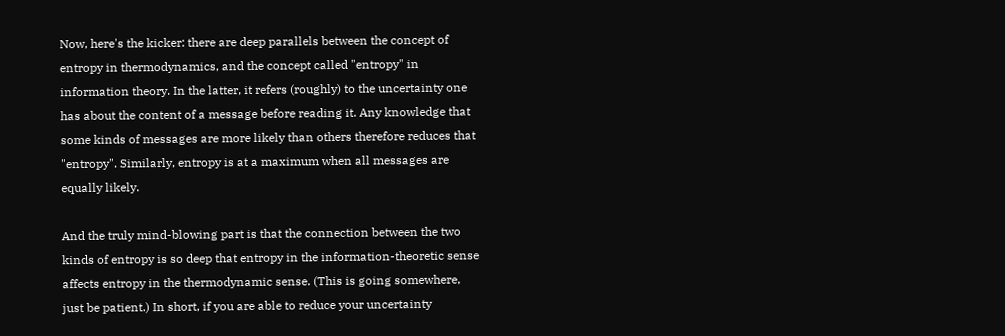Now, here's the kicker: there are deep parallels between the concept of entropy in thermodynamics, and the concept called "entropy" in information theory. In the latter, it refers (roughly) to the uncertainty one has about the content of a message before reading it. Any knowledge that some kinds of messages are more likely than others therefore reduces that "entropy". Similarly, entropy is at a maximum when all messages are equally likely.

And the truly mind-blowing part is that the connection between the two kinds of entropy is so deep that entropy in the information-theoretic sense affects entropy in the thermodynamic sense. (This is going somewhere, just be patient.) In short, if you are able to reduce your uncertainty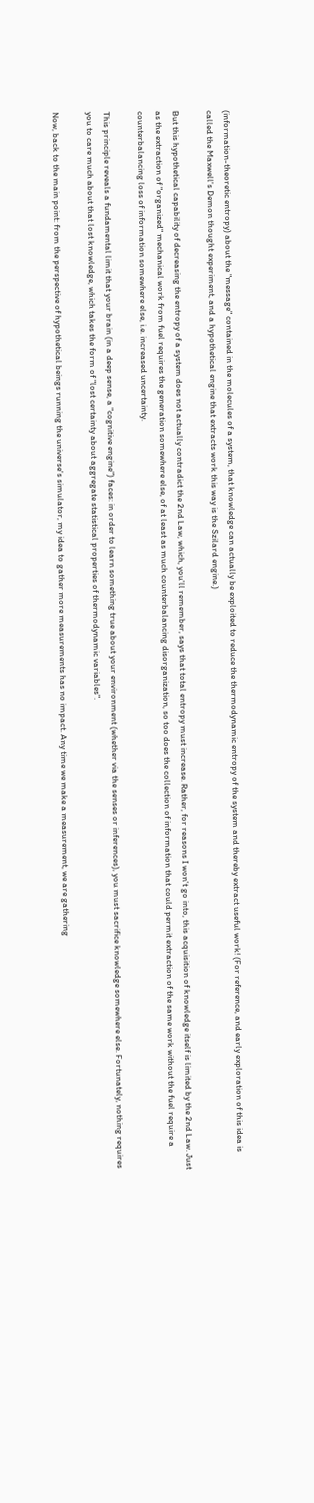(information-theoretic entropy) about the "message" contained in the molecules of a system, that knowledge can actually be exploited to reduce the thermodynamic entropy of the system and thereby extract useful work! (For reference, and early exploration of this idea is called the Maxwell's Demon thought experiment, and a hypothetical engine that extracts work this way is the Szilard engine.)

But this hypothetical capability of decreasing the entropy of a system does not actually contradict the 2nd Law, which, you'll remember, says that total entropy must increase. Rather, for reasons I won't go into, this acquisition of knowledge itself is limited by the 2nd Law. Just as the extraction of "organized" mechanical work from fuel requires the generation somewhere else, of at least as much counterbalancing disorganization, so too does the collection of information that could permit extraction of the same work without the fuel require a counterbalancing loss of information somewhere else, i.e. increased uncertainty.

This principle reveals a fundamental limit that your brain (in a deep sense, a "cognitive engine") faces: in order to learn something true about your environment (whether via the senses or inferences), you must sacrifice knowledge somewhere else. Fortunately, nothing requires you to care much about that lost knowledge, which takes the form of "lost certainty about aggregate statistical properties of thermodynamic variables".

Now, back to the main point: from the perspective of hypothetical beings running the universe's simulator, my idea to gather more measurements has no impact. Any time we make a measurement, we are gathering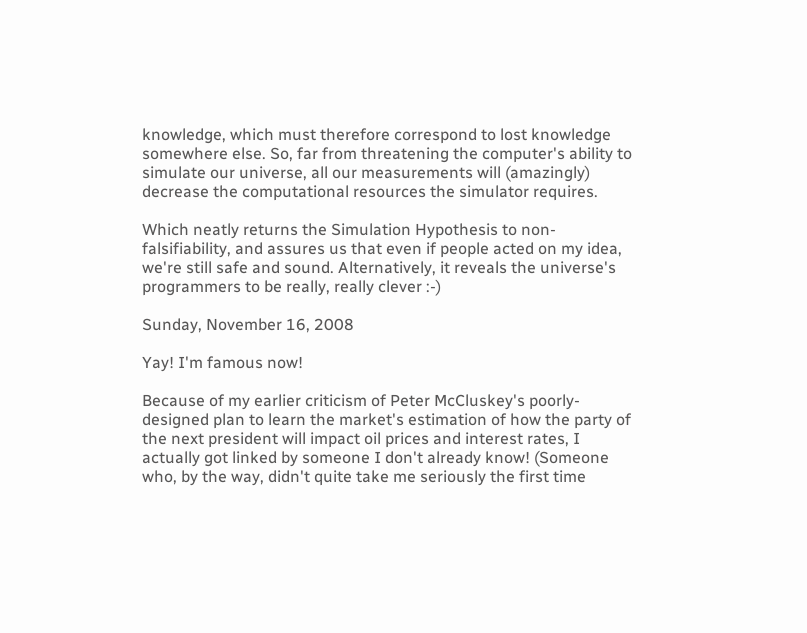knowledge, which must therefore correspond to lost knowledge somewhere else. So, far from threatening the computer's ability to simulate our universe, all our measurements will (amazingly) decrease the computational resources the simulator requires.

Which neatly returns the Simulation Hypothesis to non-falsifiability, and assures us that even if people acted on my idea, we're still safe and sound. Alternatively, it reveals the universe's programmers to be really, really clever :-)

Sunday, November 16, 2008

Yay! I'm famous now!

Because of my earlier criticism of Peter McCluskey's poorly-designed plan to learn the market's estimation of how the party of the next president will impact oil prices and interest rates, I actually got linked by someone I don't already know! (Someone who, by the way, didn't quite take me seriously the first time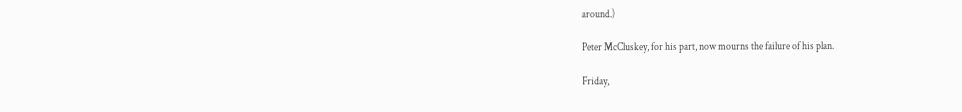around.)

Peter McCluskey, for his part, now mourns the failure of his plan.

Friday,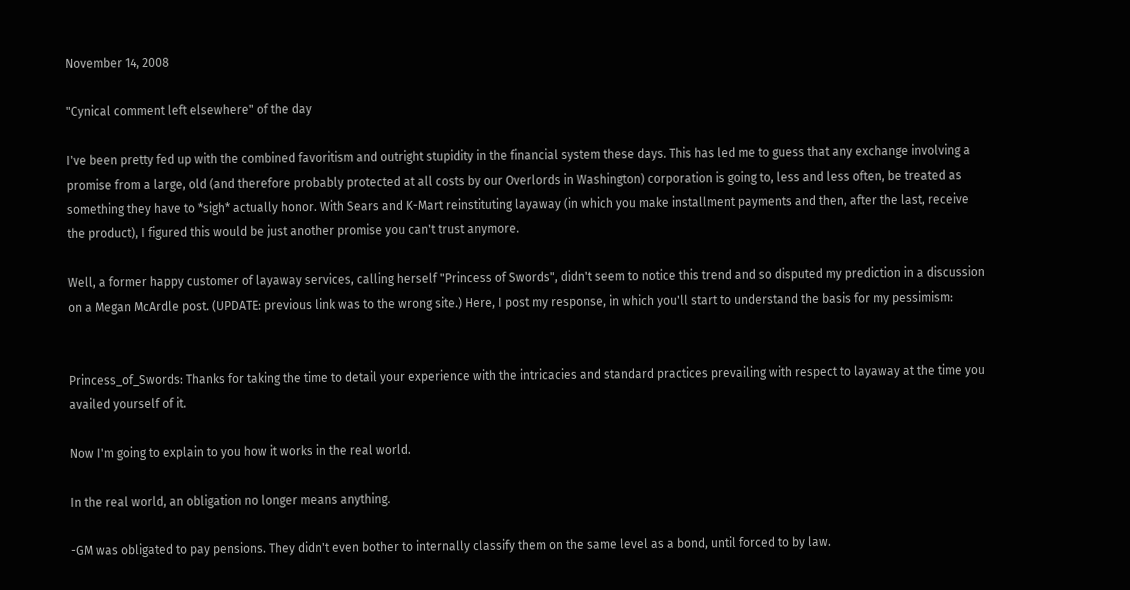November 14, 2008

"Cynical comment left elsewhere" of the day

I've been pretty fed up with the combined favoritism and outright stupidity in the financial system these days. This has led me to guess that any exchange involving a promise from a large, old (and therefore probably protected at all costs by our Overlords in Washington) corporation is going to, less and less often, be treated as something they have to *sigh* actually honor. With Sears and K-Mart reinstituting layaway (in which you make installment payments and then, after the last, receive the product), I figured this would be just another promise you can't trust anymore.

Well, a former happy customer of layaway services, calling herself "Princess of Swords", didn't seem to notice this trend and so disputed my prediction in a discussion on a Megan McArdle post. (UPDATE: previous link was to the wrong site.) Here, I post my response, in which you'll start to understand the basis for my pessimism:


Princess_of_Swords: Thanks for taking the time to detail your experience with the intricacies and standard practices prevailing with respect to layaway at the time you availed yourself of it.

Now I'm going to explain to you how it works in the real world.

In the real world, an obligation no longer means anything.

-GM was obligated to pay pensions. They didn't even bother to internally classify them on the same level as a bond, until forced to by law.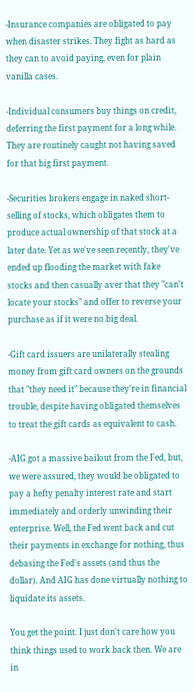-Insurance companies are obligated to pay when disaster strikes. They fight as hard as they can to avoid paying, even for plain vanilla cases.

-Individual consumers buy things on credit, deferring the first payment for a long while. They are routinely caught not having saved for that big first payment.

-Securities brokers engage in naked short-selling of stocks, which obligates them to produce actual ownership of that stock at a later date. Yet as we've seen recently, they've ended up flooding the market with fake stocks and then casually aver that they "can't locate your stocks" and offer to reverse your purchase as if it were no big deal.

-Gift card issuers are unilaterally stealing money from gift card owners on the grounds that "they need it" because they're in financial trouble, despite having obligated themselves to treat the gift cards as equivalent to cash.

-AIG got a massive bailout from the Fed, but, we were assured, they would be obligated to pay a hefty penalty interest rate and start immediately and orderly unwinding their enterprise. Well, the Fed went back and cut their payments in exchange for nothing, thus debasing the Fed's assets (and thus the dollar). And AIG has done virtually nothing to liquidate its assets.

You get the point. I just don't care how you think things used to work back then. We are in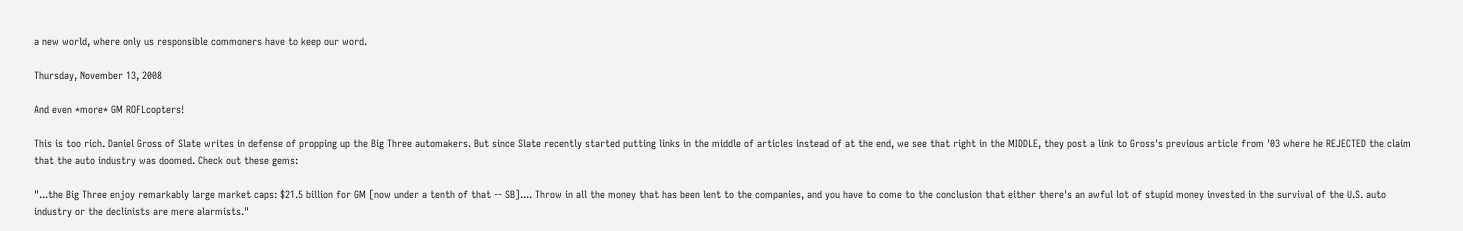a new world, where only us responsible commoners have to keep our word.

Thursday, November 13, 2008

And even *more* GM ROFLcopters!

This is too rich. Daniel Gross of Slate writes in defense of propping up the Big Three automakers. But since Slate recently started putting links in the middle of articles instead of at the end, we see that right in the MIDDLE, they post a link to Gross's previous article from '03 where he REJECTED the claim that the auto industry was doomed. Check out these gems:

"...the Big Three enjoy remarkably large market caps: $21.5 billion for GM [now under a tenth of that -- SB].... Throw in all the money that has been lent to the companies, and you have to come to the conclusion that either there's an awful lot of stupid money invested in the survival of the U.S. auto industry or the declinists are mere alarmists."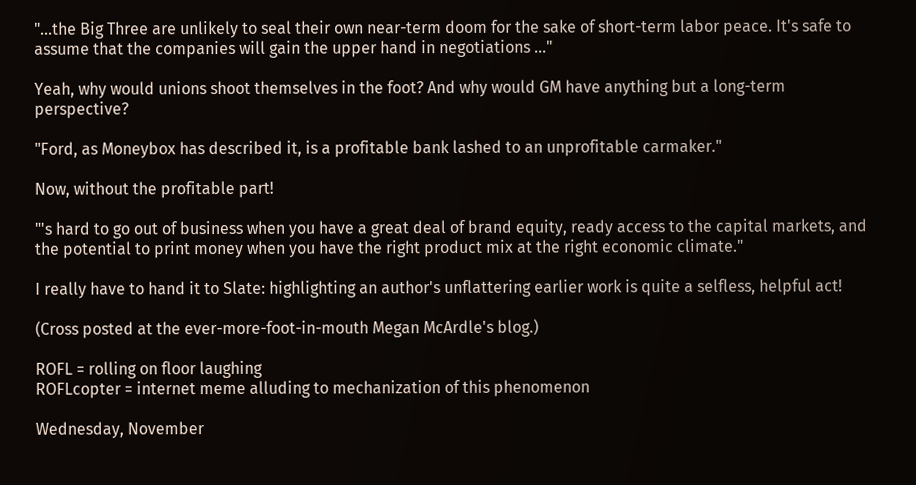"...the Big Three are unlikely to seal their own near-term doom for the sake of short-term labor peace. It's safe to assume that the companies will gain the upper hand in negotiations ..."

Yeah, why would unions shoot themselves in the foot? And why would GM have anything but a long-term perspective?

"Ford, as Moneybox has described it, is a profitable bank lashed to an unprofitable carmaker."

Now, without the profitable part!

"'s hard to go out of business when you have a great deal of brand equity, ready access to the capital markets, and the potential to print money when you have the right product mix at the right economic climate."

I really have to hand it to Slate: highlighting an author's unflattering earlier work is quite a selfless, helpful act!

(Cross posted at the ever-more-foot-in-mouth Megan McArdle's blog.)

ROFL = rolling on floor laughing
ROFLcopter = internet meme alluding to mechanization of this phenomenon

Wednesday, November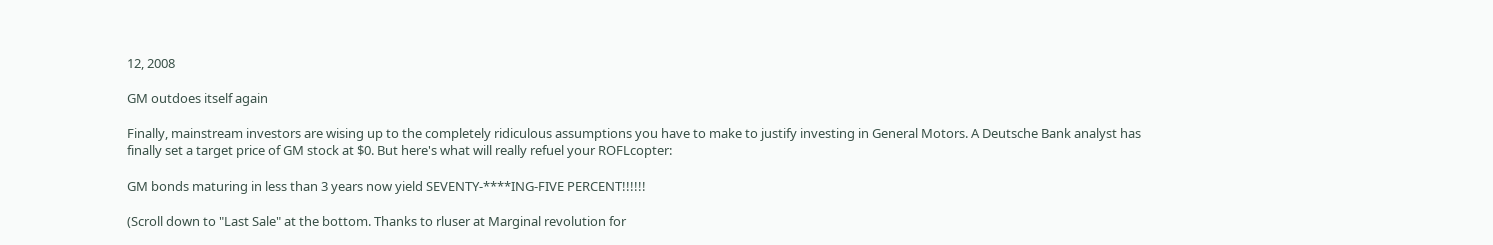12, 2008

GM outdoes itself again

Finally, mainstream investors are wising up to the completely ridiculous assumptions you have to make to justify investing in General Motors. A Deutsche Bank analyst has finally set a target price of GM stock at $0. But here's what will really refuel your ROFLcopter:

GM bonds maturing in less than 3 years now yield SEVENTY-****ING-FIVE PERCENT!!!!!!

(Scroll down to "Last Sale" at the bottom. Thanks to rluser at Marginal revolution for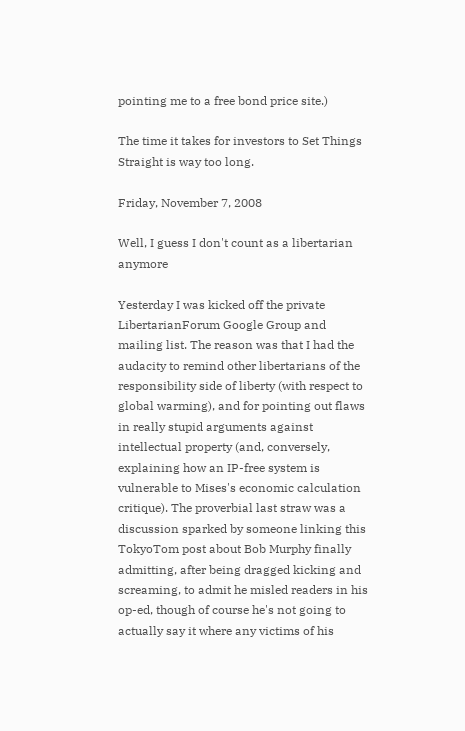pointing me to a free bond price site.)

The time it takes for investors to Set Things Straight is way too long.

Friday, November 7, 2008

Well, I guess I don't count as a libertarian anymore

Yesterday I was kicked off the private LibertarianForum Google Group and mailing list. The reason was that I had the audacity to remind other libertarians of the responsibility side of liberty (with respect to global warming), and for pointing out flaws in really stupid arguments against intellectual property (and, conversely, explaining how an IP-free system is vulnerable to Mises's economic calculation critique). The proverbial last straw was a discussion sparked by someone linking this TokyoTom post about Bob Murphy finally admitting, after being dragged kicking and screaming, to admit he misled readers in his op-ed, though of course he's not going to actually say it where any victims of his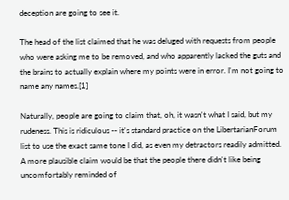deception are going to see it.

The head of the list claimed that he was deluged with requests from people who were asking me to be removed, and who apparently lacked the guts and the brains to actually explain where my points were in error. I'm not going to name any names.[1]

Naturally, people are going to claim that, oh, it wasn't what I said, but my rudeness. This is ridiculous -- it's standard practice on the LibertarianForum list to use the exact same tone I did, as even my detractors readily admitted. A more plausible claim would be that the people there didn't like being uncomfortably reminded of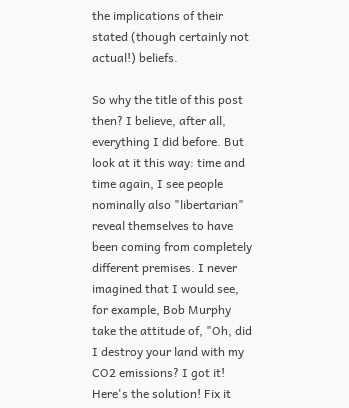the implications of their stated (though certainly not actual!) beliefs.

So why the title of this post then? I believe, after all, everything I did before. But look at it this way: time and time again, I see people nominally also "libertarian" reveal themselves to have been coming from completely different premises. I never imagined that I would see, for example, Bob Murphy take the attitude of, "Oh, did I destroy your land with my CO2 emissions? I got it! Here's the solution! Fix it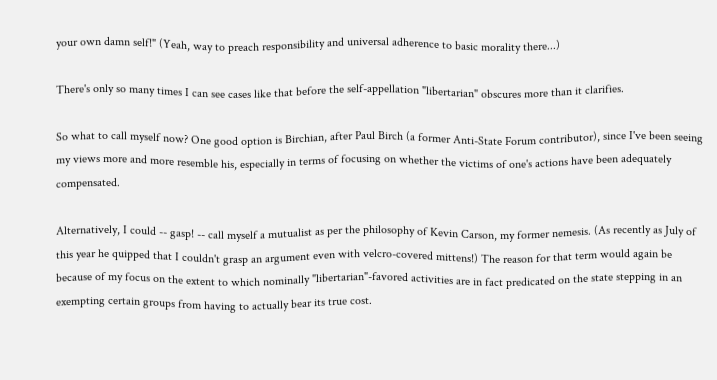your own damn self!" (Yeah, way to preach responsibility and universal adherence to basic morality there...)

There's only so many times I can see cases like that before the self-appellation "libertarian" obscures more than it clarifies.

So what to call myself now? One good option is Birchian, after Paul Birch (a former Anti-State Forum contributor), since I've been seeing my views more and more resemble his, especially in terms of focusing on whether the victims of one's actions have been adequately compensated.

Alternatively, I could -- gasp! -- call myself a mutualist as per the philosophy of Kevin Carson, my former nemesis. (As recently as July of this year he quipped that I couldn't grasp an argument even with velcro-covered mittens!) The reason for that term would again be because of my focus on the extent to which nominally "libertarian"-favored activities are in fact predicated on the state stepping in an exempting certain groups from having to actually bear its true cost.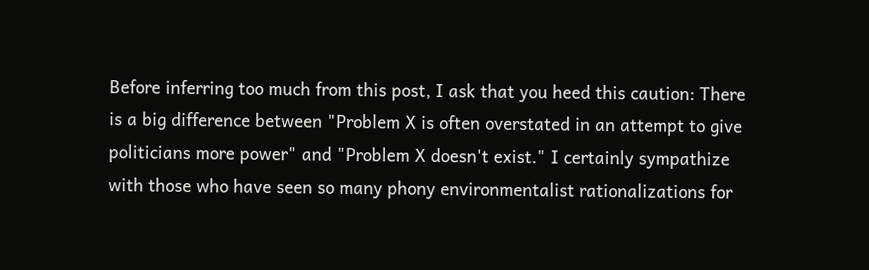Before inferring too much from this post, I ask that you heed this caution: There is a big difference between "Problem X is often overstated in an attempt to give politicians more power" and "Problem X doesn't exist." I certainly sympathize with those who have seen so many phony environmentalist rationalizations for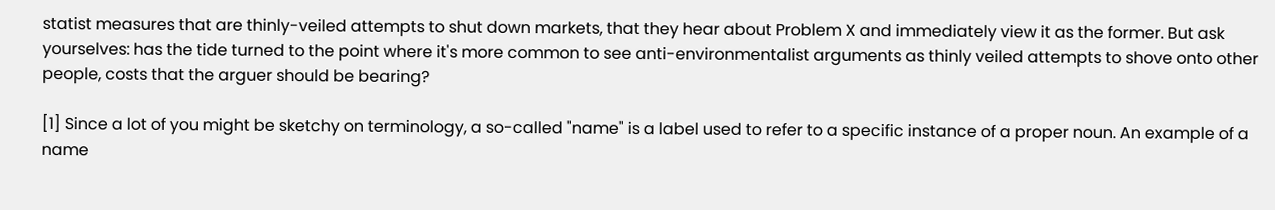statist measures that are thinly-veiled attempts to shut down markets, that they hear about Problem X and immediately view it as the former. But ask yourselves: has the tide turned to the point where it's more common to see anti-environmentalist arguments as thinly veiled attempts to shove onto other people, costs that the arguer should be bearing?

[1] Since a lot of you might be sketchy on terminology, a so-called "name" is a label used to refer to a specific instance of a proper noun. An example of a name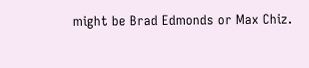might be Brad Edmonds or Max Chiz.